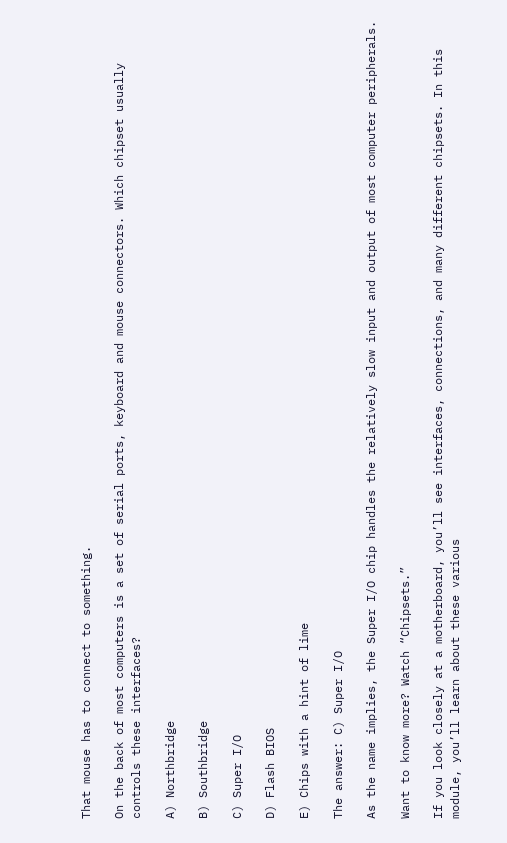That mouse has to connect to something.

On the back of most computers is a set of serial ports, keyboard and mouse connectors. Which chipset usually controls these interfaces?

A) Northbridge

B) Southbridge

C) Super I/O

D) Flash BIOS

E) Chips with a hint of lime

The answer: C) Super I/O

As the name implies, the Super I/O chip handles the relatively slow input and output of most computer peripherals.

Want to know more? Watch “Chipsets.”

If you look closely at a motherboard, you’ll see interfaces, connections, and many different chipsets. In this module, you’ll learn about these various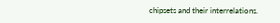chipsets and their interrelations.